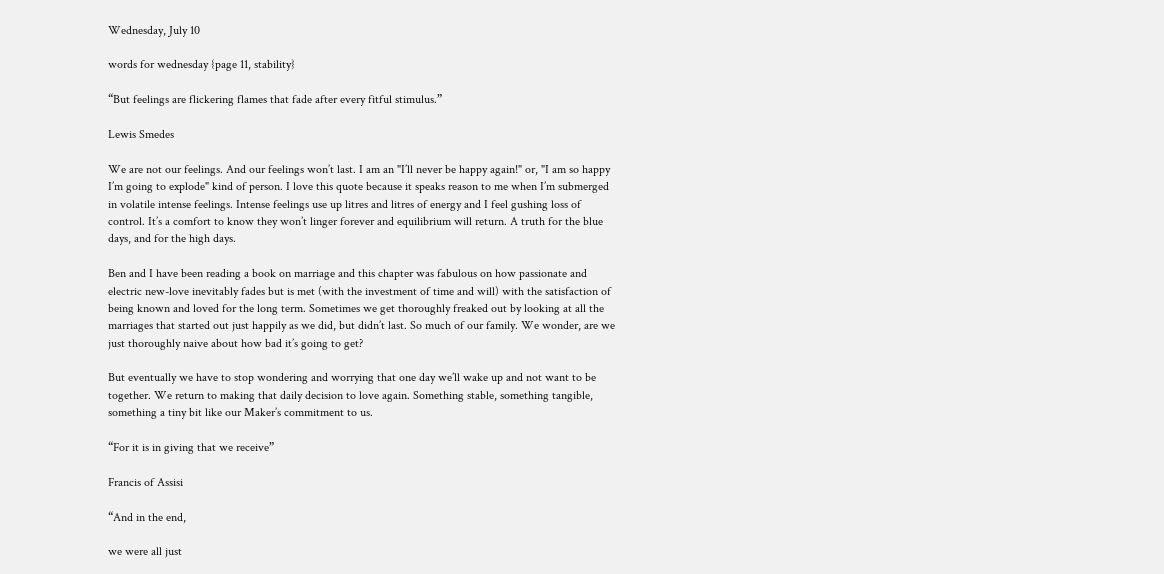Wednesday, July 10

words for wednesday {page 11, stability}

“But feelings are flickering flames that fade after every fitful stimulus.”

Lewis Smedes

We are not our feelings. And our feelings won’t last. I am an "I’ll never be happy again!" or, "I am so happy I’m going to explode" kind of person. I love this quote because it speaks reason to me when I’m submerged in volatile intense feelings. Intense feelings use up litres and litres of energy and I feel gushing loss of control. It’s a comfort to know they won’t linger forever and equilibrium will return. A truth for the blue days, and for the high days.

Ben and I have been reading a book on marriage and this chapter was fabulous on how passionate and electric new-love inevitably fades but is met (with the investment of time and will) with the satisfaction of being known and loved for the long term. Sometimes we get thoroughly freaked out by looking at all the marriages that started out just happily as we did, but didn’t last. So much of our family. We wonder, are we just thoroughly naive about how bad it’s going to get?

But eventually we have to stop wondering and worrying that one day we’ll wake up and not want to be together. We return to making that daily decision to love again. Something stable, something tangible, something a tiny bit like our Maker’s commitment to us.

“For it is in giving that we receive”

Francis of Assisi

“And in the end,

we were all just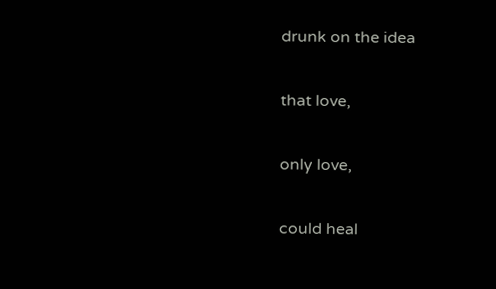drunk on the idea

that love,

only love,

could heal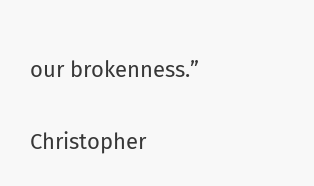our brokenness.”

Christopher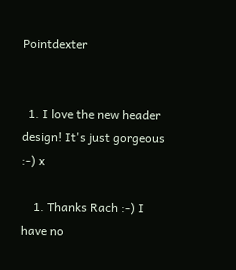Pointdexter


  1. I love the new header design! It's just gorgeous :-) x

    1. Thanks Rach :-) I have no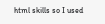html skills so I used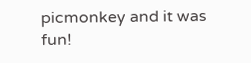picmonkey and it was fun!